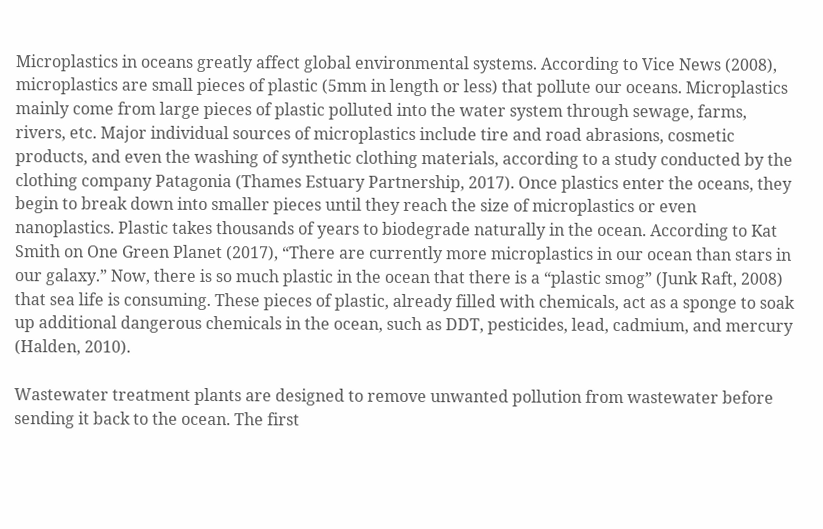Microplastics in oceans greatly affect global environmental systems. According to Vice News (2008), microplastics are small pieces of plastic (5mm in length or less) that pollute our oceans. Microplastics mainly come from large pieces of plastic polluted into the water system through sewage, farms, rivers, etc. Major individual sources of microplastics include tire and road abrasions, cosmetic products, and even the washing of synthetic clothing materials, according to a study conducted by the clothing company Patagonia (Thames Estuary Partnership, 2017). Once plastics enter the oceans, they begin to break down into smaller pieces until they reach the size of microplastics or even nanoplastics. Plastic takes thousands of years to biodegrade naturally in the ocean. According to Kat Smith on One Green Planet (2017), “There are currently more microplastics in our ocean than stars in our galaxy.” Now, there is so much plastic in the ocean that there is a “plastic smog” (Junk Raft, 2008) that sea life is consuming. These pieces of plastic, already filled with chemicals, act as a sponge to soak up additional dangerous chemicals in the ocean, such as DDT, pesticides, lead, cadmium, and mercury (Halden, 2010).

Wastewater treatment plants are designed to remove unwanted pollution from wastewater before sending it back to the ocean. The first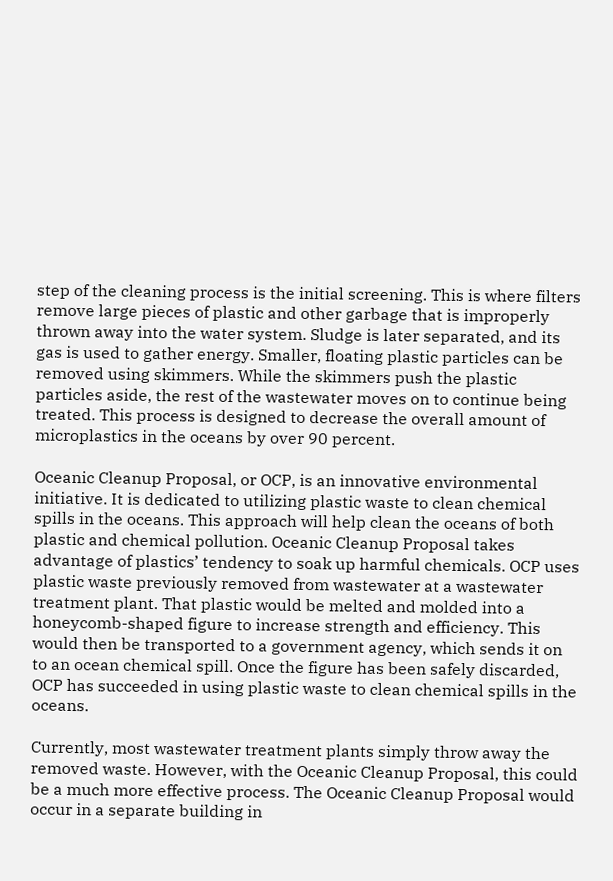step of the cleaning process is the initial screening. This is where filters remove large pieces of plastic and other garbage that is improperly thrown away into the water system. Sludge is later separated, and its gas is used to gather energy. Smaller, floating plastic particles can be removed using skimmers. While the skimmers push the plastic particles aside, the rest of the wastewater moves on to continue being treated. This process is designed to decrease the overall amount of microplastics in the oceans by over 90 percent.

Oceanic Cleanup Proposal, or OCP, is an innovative environmental initiative. It is dedicated to utilizing plastic waste to clean chemical spills in the oceans. This approach will help clean the oceans of both plastic and chemical pollution. Oceanic Cleanup Proposal takes advantage of plastics’ tendency to soak up harmful chemicals. OCP uses plastic waste previously removed from wastewater at a wastewater treatment plant. That plastic would be melted and molded into a honeycomb-shaped figure to increase strength and efficiency. This would then be transported to a government agency, which sends it on to an ocean chemical spill. Once the figure has been safely discarded, OCP has succeeded in using plastic waste to clean chemical spills in the oceans.

Currently, most wastewater treatment plants simply throw away the removed waste. However, with the Oceanic Cleanup Proposal, this could be a much more effective process. The Oceanic Cleanup Proposal would occur in a separate building in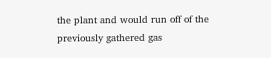the plant and would run off of the previously gathered gas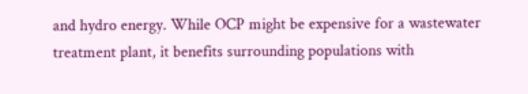and hydro energy. While OCP might be expensive for a wastewater treatment plant, it benefits surrounding populations with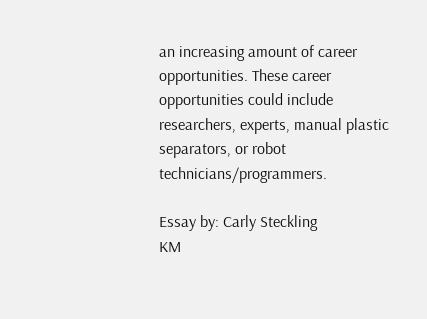an increasing amount of career opportunities. These career opportunities could include researchers, experts, manual plastic separators, or robot technicians/programmers.

Essay by: Carly Steckling
KM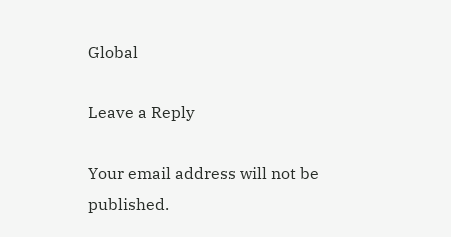Global

Leave a Reply

Your email address will not be published.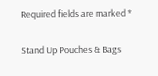Required fields are marked *

Stand Up Pouches & Bags